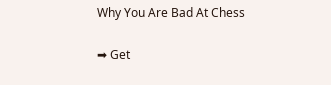Why You Are Bad At Chess

➡ Get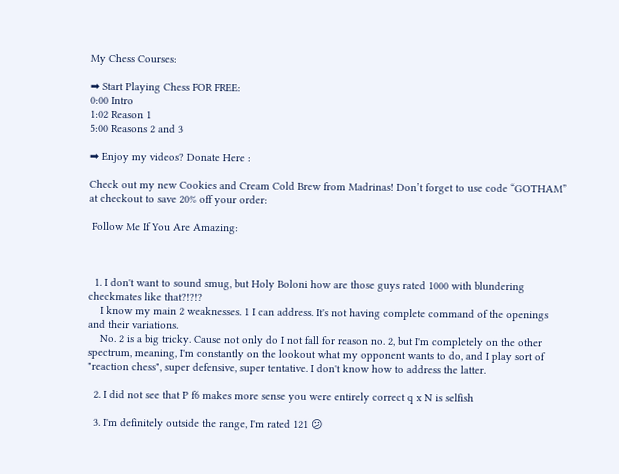My Chess Courses:

➡ Start Playing Chess FOR FREE:
0:00 Intro
1:02 Reason 1
5:00 Reasons 2 and 3

➡ Enjoy my videos? Donate Here :

Check out my new Cookies and Cream Cold Brew from Madrinas! Don’t forget to use code “GOTHAM” at checkout to save 20% off your order:

 Follow Me If You Are Amazing:



  1. I don't want to sound smug, but Holy Boloni how are those guys rated 1000 with blundering checkmates like that?!?!?
    I know my main 2 weaknesses. 1 I can address. It's not having complete command of the openings and their variations.
    No. 2 is a big tricky. Cause not only do I not fall for reason no. 2, but I'm completely on the other spectrum, meaning, I'm constantly on the lookout what my opponent wants to do, and I play sort of "reaction chess", super defensive, super tentative. I don't know how to address the latter.

  2. I did not see that P f6 makes more sense you were entirely correct q x N is selfish

  3. I'm definitely outside the range, I'm rated 121 😕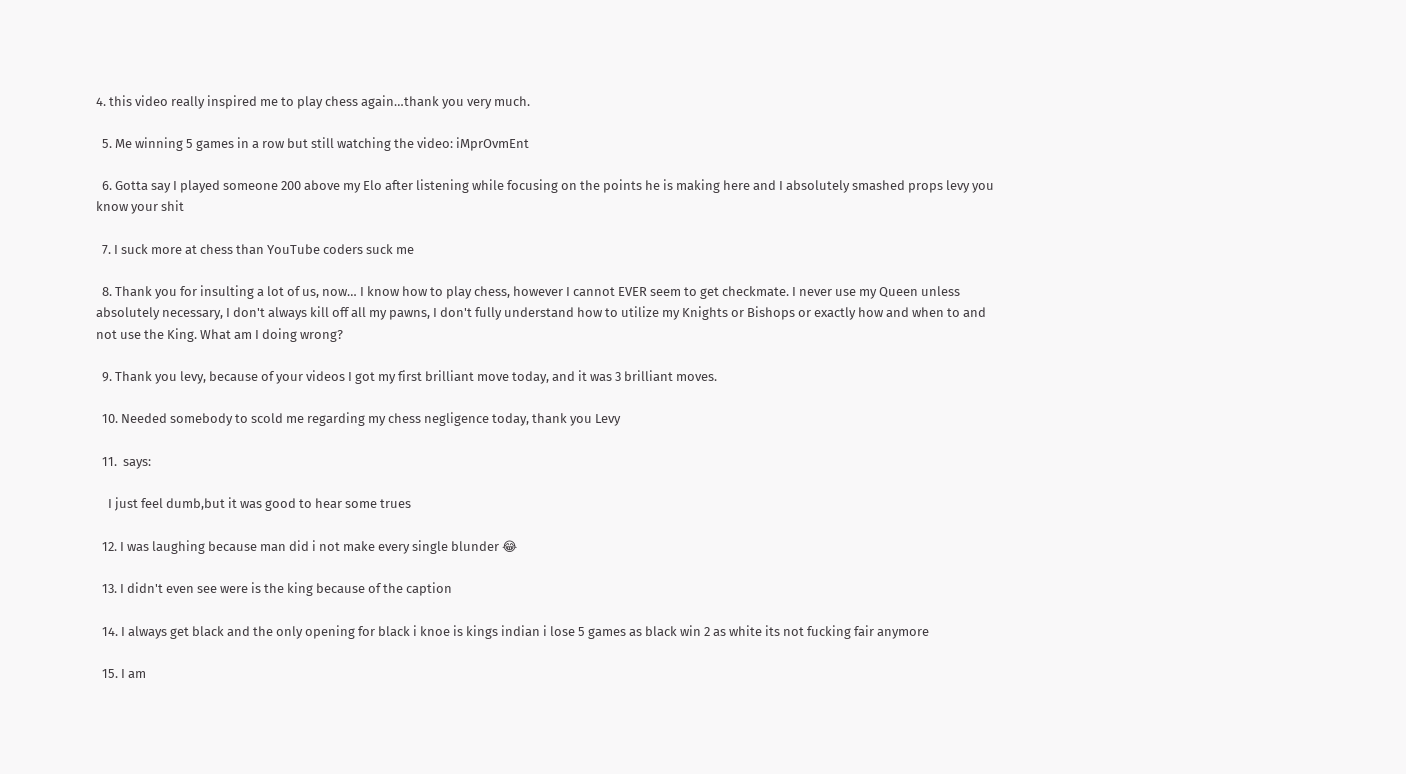4. this video really inspired me to play chess again…thank you very much.

  5. Me winning 5 games in a row but still watching the video: iMprOvmEnt

  6. Gotta say I played someone 200 above my Elo after listening while focusing on the points he is making here and I absolutely smashed props levy you know your shit

  7. I suck more at chess than YouTube coders suck me

  8. Thank you for insulting a lot of us, now… I know how to play chess, however I cannot EVER seem to get checkmate. I never use my Queen unless absolutely necessary, I don't always kill off all my pawns, I don't fully understand how to utilize my Knights or Bishops or exactly how and when to and not use the King. What am I doing wrong?

  9. Thank you levy, because of your videos I got my first brilliant move today, and it was 3 brilliant moves.

  10. Needed somebody to scold me regarding my chess negligence today, thank you Levy

  11.  says:

    I just feel dumb,but it was good to hear some trues

  12. I was laughing because man did i not make every single blunder 😂

  13. I didn't even see were is the king because of the caption

  14. I always get black and the only opening for black i knoe is kings indian i lose 5 games as black win 2 as white its not fucking fair anymore

  15. I am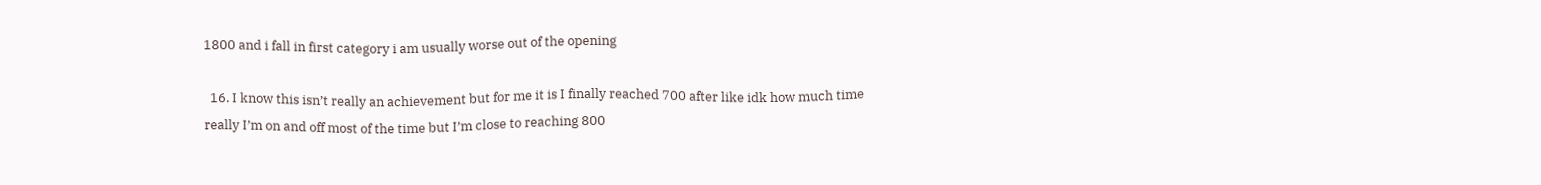1800 and i fall in first category i am usually worse out of the opening

  16. I know this isn’t really an achievement but for me it is I finally reached 700 after like idk how much time really I’m on and off most of the time but I’m close to reaching 800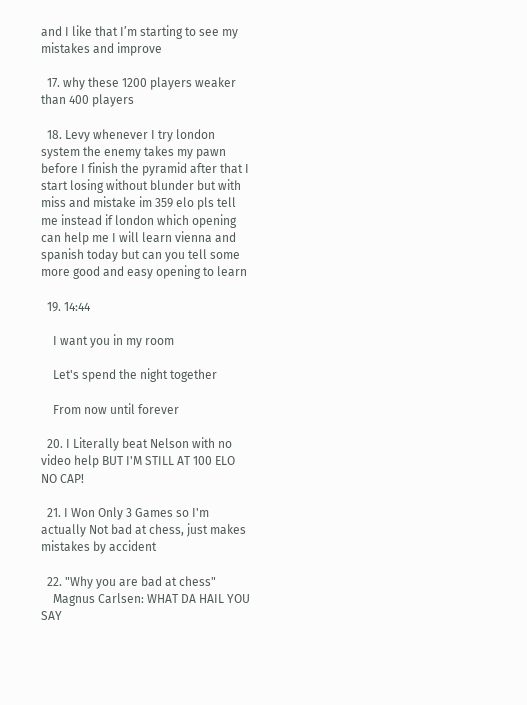and I like that I’m starting to see my mistakes and improve

  17. why these 1200 players weaker than 400 players

  18. Levy whenever I try london system the enemy takes my pawn before I finish the pyramid after that I start losing without blunder but with miss and mistake im 359 elo pls tell me instead if london which opening can help me I will learn vienna and spanish today but can you tell some more good and easy opening to learn

  19. 14:44

    I want you in my room

    Let's spend the night together

    From now until forever

  20. I Literally beat Nelson with no video help BUT I'M STILL AT 100 ELO NO CAP!

  21. I Won Only 3 Games so I'm actually Not bad at chess, just makes mistakes by accident

  22. "Why you are bad at chess"
    Magnus Carlsen: WHAT DA HAIL YOU SAY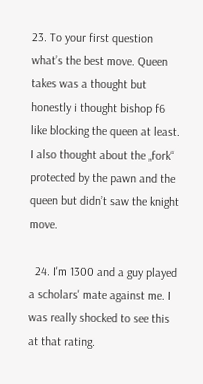23. To your first question what’s the best move. Queen takes was a thought but honestly i thought bishop f6 like blocking the queen at least. I also thought about the „fork“ protected by the pawn and the queen but didn’t saw the knight move.

  24. I'm 1300 and a guy played a scholars' mate against me. I was really shocked to see this at that rating.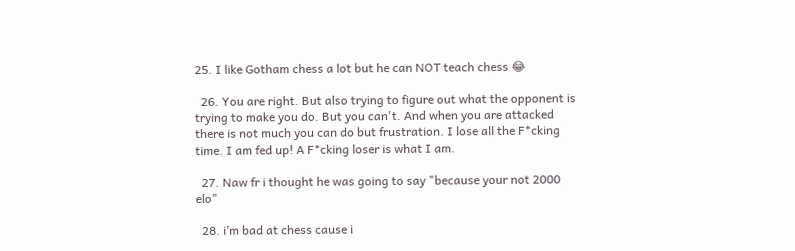25. I like Gotham chess a lot but he can NOT teach chess 😂

  26. You are right. But also trying to figure out what the opponent is trying to make you do. But you can't. And when you are attacked there is not much you can do but frustration. I lose all the F*cking time. I am fed up! A F*cking loser is what I am.

  27. Naw fr i thought he was going to say "because your not 2000 elo"

  28. i’m bad at chess cause i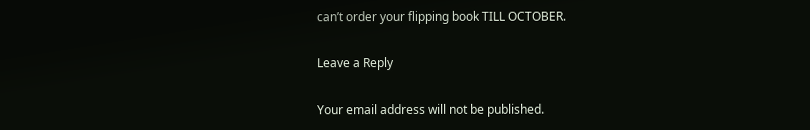can’t order your flipping book TILL OCTOBER.

Leave a Reply

Your email address will not be published.